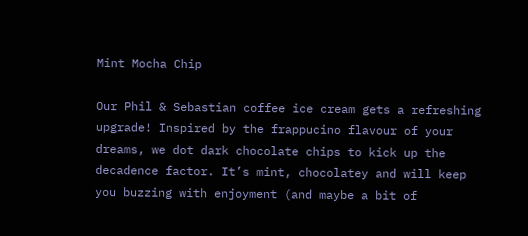Mint Mocha Chip

Our Phil & Sebastian coffee ice cream gets a refreshing upgrade! Inspired by the frappucino flavour of your dreams, we dot dark chocolate chips to kick up the decadence factor. It’s mint, chocolatey and will keep you buzzing with enjoyment (and maybe a bit of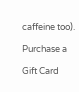caffeine too).

Purchase a

Gift Card